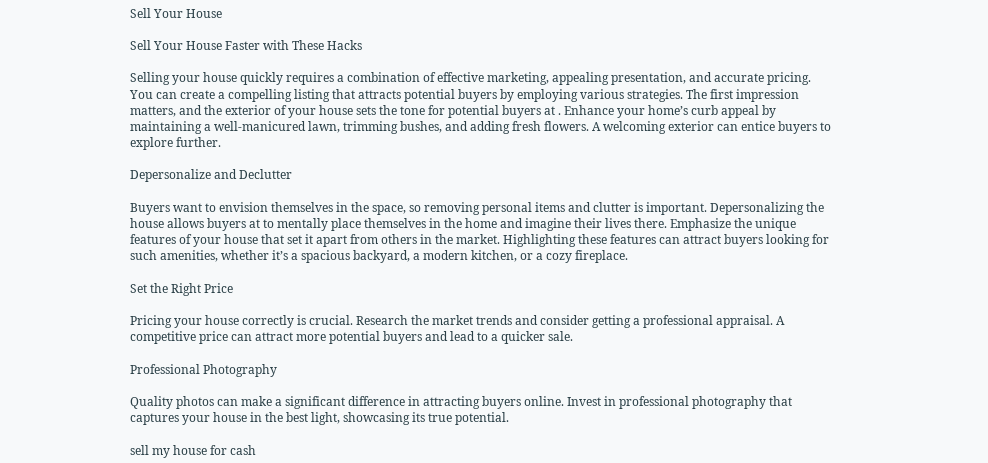Sell Your House

Sell Your House Faster with These Hacks

Selling your house quickly requires a combination of effective marketing, appealing presentation, and accurate pricing. You can create a compelling listing that attracts potential buyers by employing various strategies. The first impression matters, and the exterior of your house sets the tone for potential buyers at . Enhance your home’s curb appeal by maintaining a well-manicured lawn, trimming bushes, and adding fresh flowers. A welcoming exterior can entice buyers to explore further.

Depersonalize and Declutter

Buyers want to envision themselves in the space, so removing personal items and clutter is important. Depersonalizing the house allows buyers at to mentally place themselves in the home and imagine their lives there. Emphasize the unique features of your house that set it apart from others in the market. Highlighting these features can attract buyers looking for such amenities, whether it’s a spacious backyard, a modern kitchen, or a cozy fireplace.

Set the Right Price

Pricing your house correctly is crucial. Research the market trends and consider getting a professional appraisal. A competitive price can attract more potential buyers and lead to a quicker sale.

Professional Photography

Quality photos can make a significant difference in attracting buyers online. Invest in professional photography that captures your house in the best light, showcasing its true potential.

sell my house for cash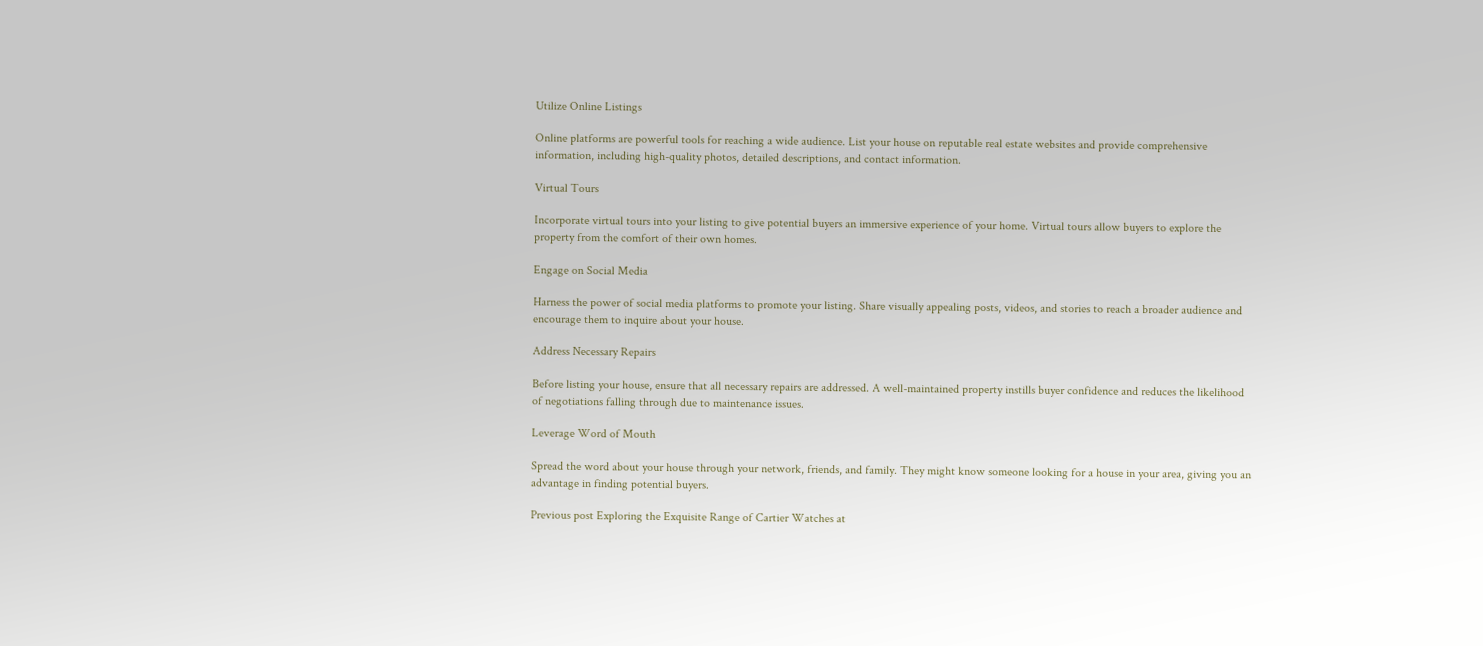Utilize Online Listings

Online platforms are powerful tools for reaching a wide audience. List your house on reputable real estate websites and provide comprehensive information, including high-quality photos, detailed descriptions, and contact information.

Virtual Tours

Incorporate virtual tours into your listing to give potential buyers an immersive experience of your home. Virtual tours allow buyers to explore the property from the comfort of their own homes.

Engage on Social Media

Harness the power of social media platforms to promote your listing. Share visually appealing posts, videos, and stories to reach a broader audience and encourage them to inquire about your house.

Address Necessary Repairs

Before listing your house, ensure that all necessary repairs are addressed. A well-maintained property instills buyer confidence and reduces the likelihood of negotiations falling through due to maintenance issues.

Leverage Word of Mouth

Spread the word about your house through your network, friends, and family. They might know someone looking for a house in your area, giving you an advantage in finding potential buyers.

Previous post Exploring the Exquisite Range of Cartier Watches at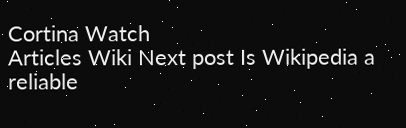Cortina Watch
Articles Wiki Next post Is Wikipedia a reliable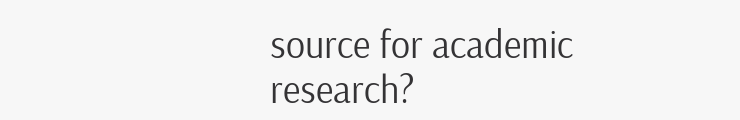source for academic research?